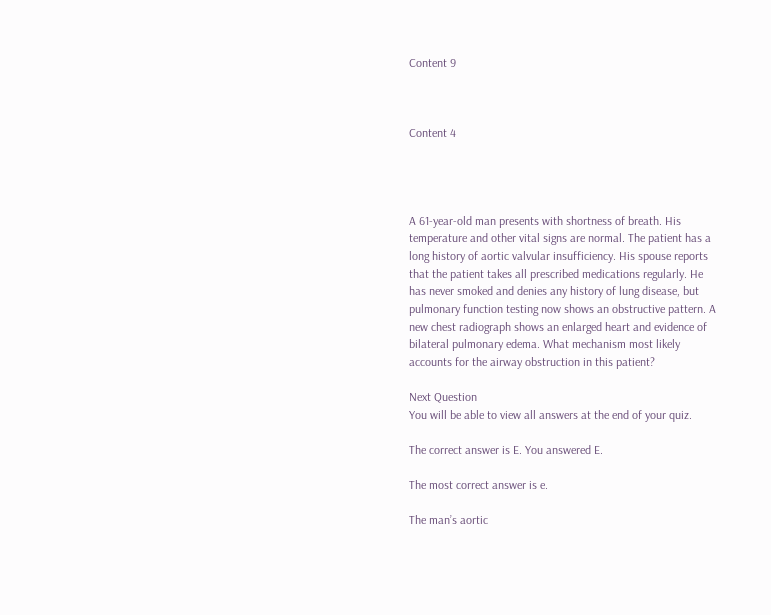Content 9



Content 4




A 61-year-old man presents with shortness of breath. His temperature and other vital signs are normal. The patient has a long history of aortic valvular insufficiency. His spouse reports that the patient takes all prescribed medications regularly. He has never smoked and denies any history of lung disease, but pulmonary function testing now shows an obstructive pattern. A new chest radiograph shows an enlarged heart and evidence of bilateral pulmonary edema. What mechanism most likely accounts for the airway obstruction in this patient?

Next Question
You will be able to view all answers at the end of your quiz.

The correct answer is E. You answered E.

The most correct answer is e.

The man’s aortic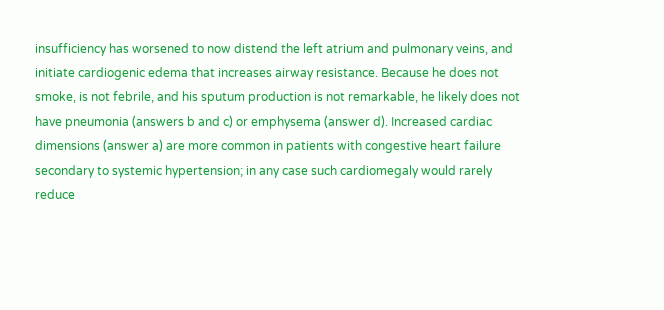insufficiency has worsened to now distend the left atrium and pulmonary veins, and initiate cardiogenic edema that increases airway resistance. Because he does not smoke, is not febrile, and his sputum production is not remarkable, he likely does not have pneumonia (answers b and c) or emphysema (answer d). Increased cardiac dimensions (answer a) are more common in patients with congestive heart failure secondary to systemic hypertension; in any case such cardiomegaly would rarely reduce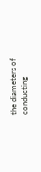the diameters of conducting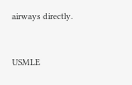airways directly.


USMLE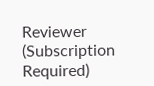Reviewer (Subscription Required)